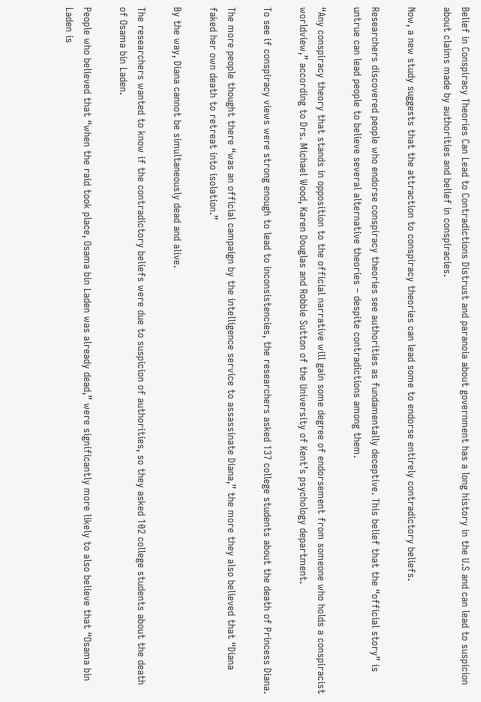Belief in Conspiracy Theories Can Lead to Contradictions Distrust and paranoia about government has a long history in the U.S and can lead to suspicion about claims made by authorities and belief in conspiracies.

Now, a new study suggests that the attraction to conspiracy theories can lead some to endorse entirely contradictory beliefs.

Researchers discovered people who endorse conspiracy theories see authorities as fundamentally deceptive. This belief that the “official story” is untrue can lead people to believe several alternative theories – despite contradictions among them.

“Any conspiracy theory that stands in opposition to the official narrative will gain some degree of endorsement from someone who holds a conspiracist worldview,” according to Drs. Michael Wood, Karen Douglas and Robbie Sutton of the University of Kent’s psychology department.

To see if conspiracy views were strong enough to lead to inconsistencies, the researchers asked 137 college students about the death of Princess Diana.

The more people thought there “was an official campaign by the intelligence service to assassinate Diana,” the more they also believed that “Diana faked her own death to retreat into isolation.”

By the way, Diana cannot be simultaneously dead and alive.

The researchers wanted to know if the contradictory beliefs were due to suspicion of authorities, so they asked 102 college students about the death of Osama bin Laden.

People who believed that “when the raid took place, Osama bin Laden was already dead,” were significantly more likely to also believe that “Osama bin Laden is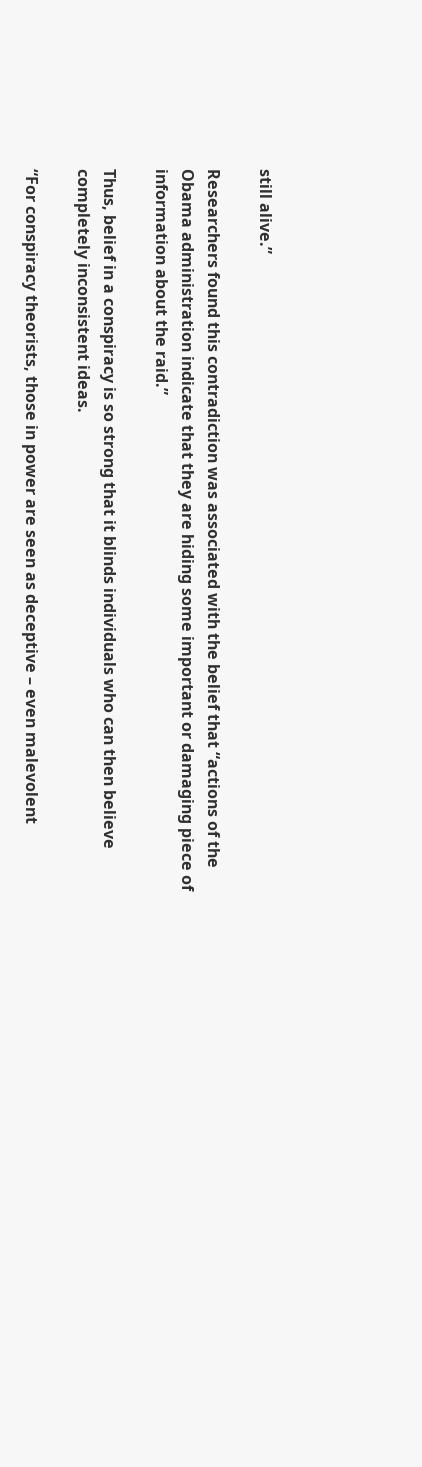still alive.”

Researchers found this contradiction was associated with the belief that “actions of the Obama administration indicate that they are hiding some important or damaging piece of information about the raid.”

Thus, belief in a conspiracy is so strong that it blinds individuals who can then believe completely inconsistent ideas.

“For conspiracy theorists, those in power are seen as deceptive – even malevolent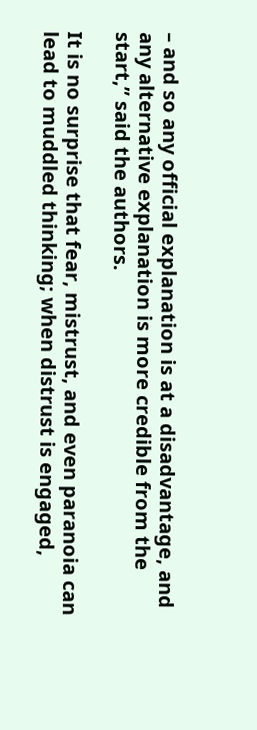– and so any official explanation is at a disadvantage, and any alternative explanation is more credible from the start,” said the authors.

It is no surprise that fear, mistrust, and even paranoia can lead to muddled thinking; when distrust is engaged,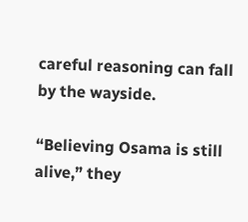careful reasoning can fall by the wayside.

“Believing Osama is still alive,” they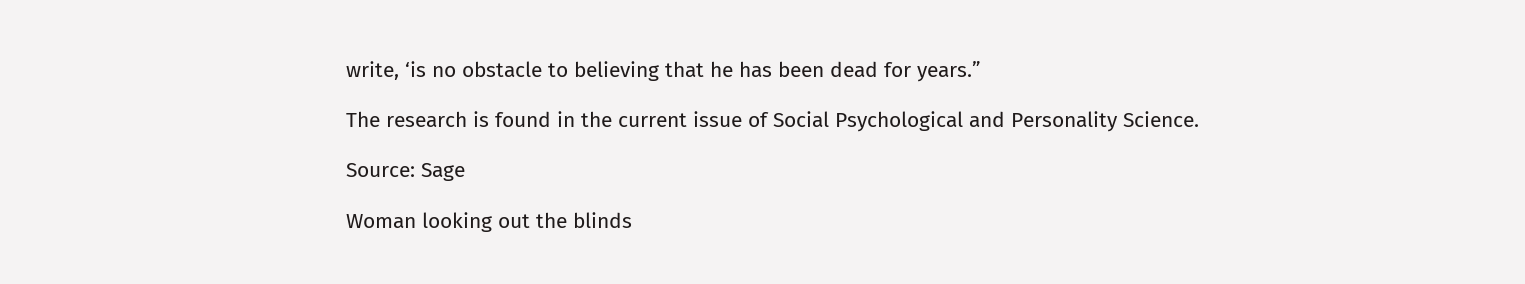write, ‘is no obstacle to believing that he has been dead for years.”

The research is found in the current issue of Social Psychological and Personality Science.

Source: Sage

Woman looking out the blinds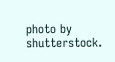photo by shutterstock.